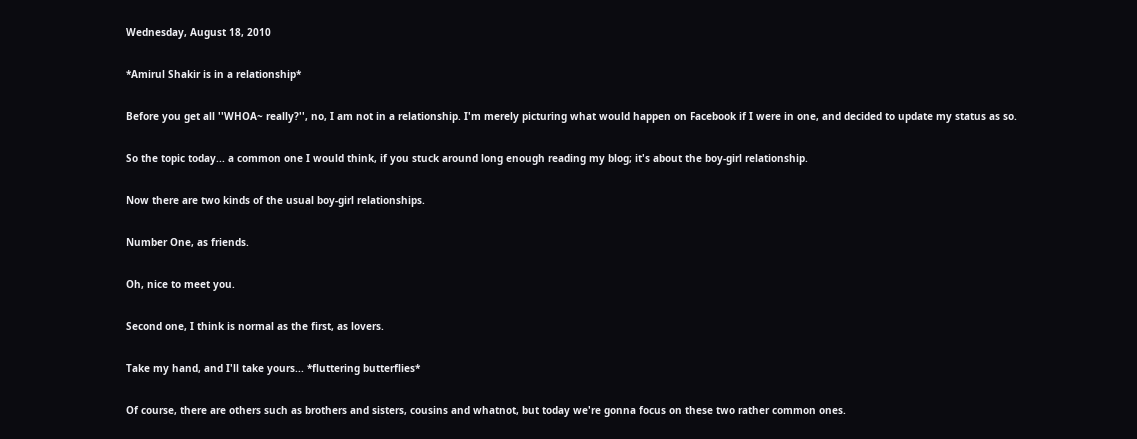Wednesday, August 18, 2010

*Amirul Shakir is in a relationship*

Before you get all ''WHOA~ really?'', no, I am not in a relationship. I'm merely picturing what would happen on Facebook if I were in one, and decided to update my status as so.

So the topic today... a common one I would think, if you stuck around long enough reading my blog; it's about the boy-girl relationship.

Now there are two kinds of the usual boy-girl relationships.

Number One, as friends.

Oh, nice to meet you.

Second one, I think is normal as the first, as lovers.

Take my hand, and I'll take yours... *fluttering butterflies*

Of course, there are others such as brothers and sisters, cousins and whatnot, but today we're gonna focus on these two rather common ones.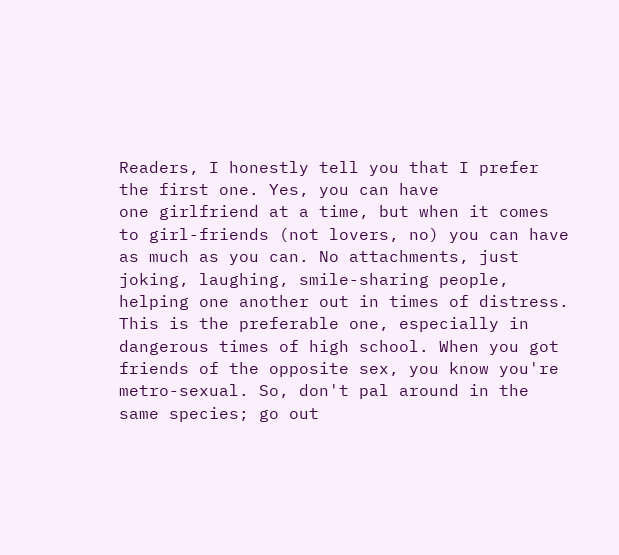Readers, I honestly tell you that I prefer the first one. Yes, you can have
one girlfriend at a time, but when it comes to girl-friends (not lovers, no) you can have as much as you can. No attachments, just joking, laughing, smile-sharing people, helping one another out in times of distress. This is the preferable one, especially in dangerous times of high school. When you got friends of the opposite sex, you know you're metro-sexual. So, don't pal around in the same species; go out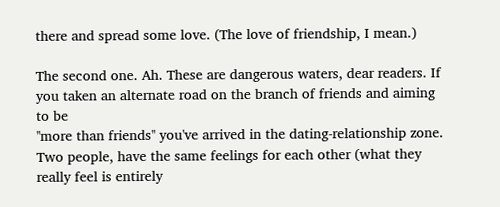there and spread some love. (The love of friendship, I mean.)

The second one. Ah. These are dangerous waters, dear readers. If you taken an alternate road on the branch of friends and aiming to be
''more than friends'' you've arrived in the dating-relationship zone. Two people, have the same feelings for each other (what they really feel is entirely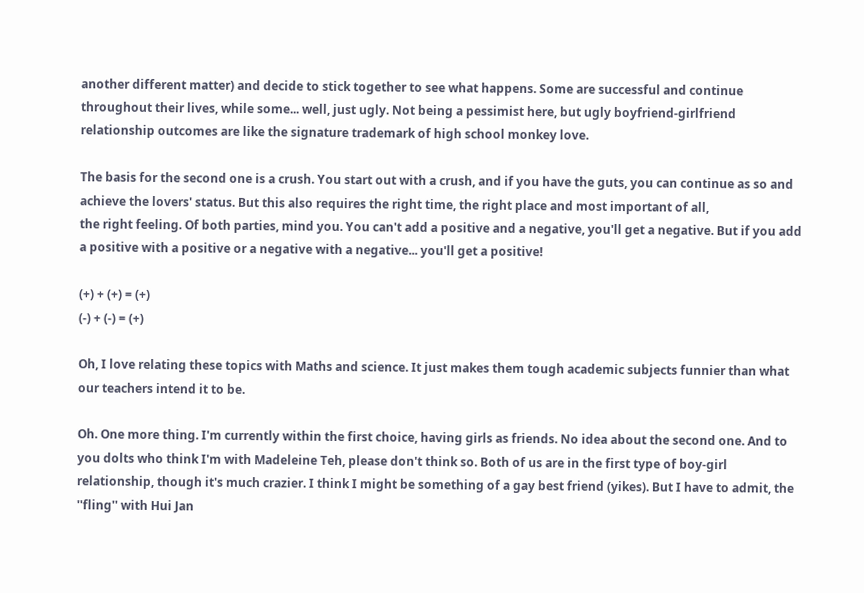another different matter) and decide to stick together to see what happens. Some are successful and continue throughout their lives, while some... well, just ugly. Not being a pessimist here, but ugly boyfriend-girlfriend relationship outcomes are like the signature trademark of high school monkey love.

The basis for the second one is a crush. You start out with a crush, and if you have the guts, you can continue as so and achieve the lovers' status. But this also requires the right time, the right place and most important of all,
the right feeling. Of both parties, mind you. You can't add a positive and a negative, you'll get a negative. But if you add a positive with a positive or a negative with a negative... you'll get a positive!

(+) + (+) = (+)
(-) + (-) = (+)

Oh, I love relating these topics with Maths and science. It just makes them tough academic subjects funnier than what our teachers intend it to be.

Oh. One more thing. I'm currently within the first choice, having girls as friends. No idea about the second one. And to you dolts who think I'm with Madeleine Teh, please don't think so. Both of us are in the first type of boy-girl relationship, though it's much crazier. I think I might be something of a gay best friend (yikes). But I have to admit, the ''fling'' with Hui Jan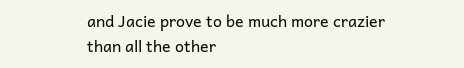and Jacie prove to be much more crazier than all the other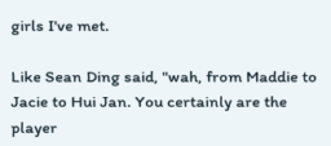girls I've met.

Like Sean Ding said, ''wah, from Maddie to Jacie to Hui Jan. You certainly are the player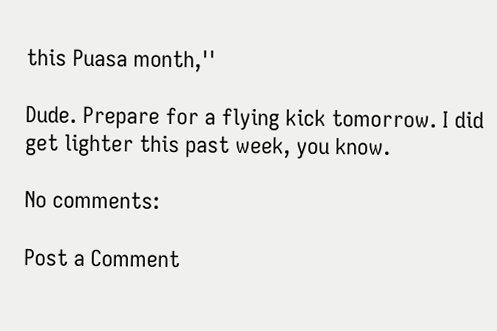this Puasa month,''

Dude. Prepare for a flying kick tomorrow. I did get lighter this past week, you know.

No comments:

Post a Comment